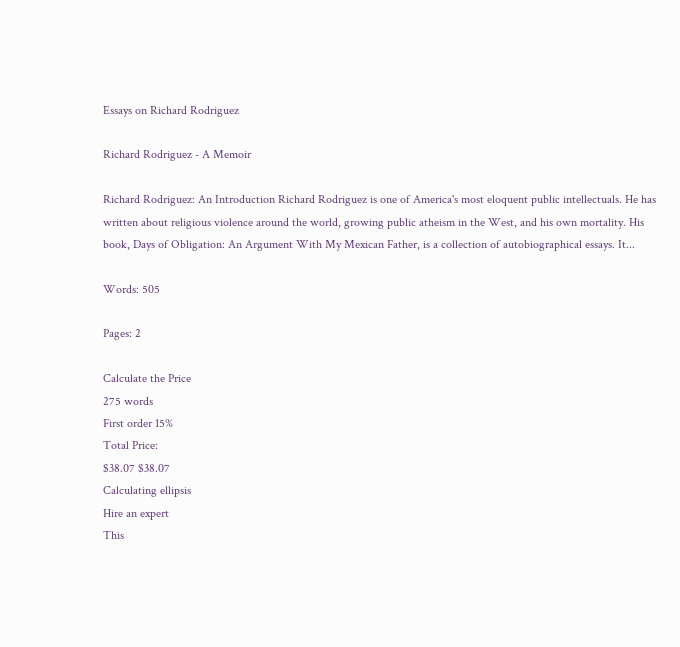Essays on Richard Rodriguez

Richard Rodriguez - A Memoir

Richard Rodriguez: An Introduction Richard Rodriguez is one of America's most eloquent public intellectuals. He has written about religious violence around the world, growing public atheism in the West, and his own mortality. His book, Days of Obligation: An Argument With My Mexican Father, is a collection of autobiographical essays. It...

Words: 505

Pages: 2

Calculate the Price
275 words
First order 15%
Total Price:
$38.07 $38.07
Calculating ellipsis
Hire an expert
This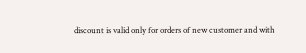discount is valid only for orders of new customer and with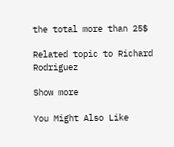the total more than 25$

Related topic to Richard Rodriguez

Show more

You Might Also Like